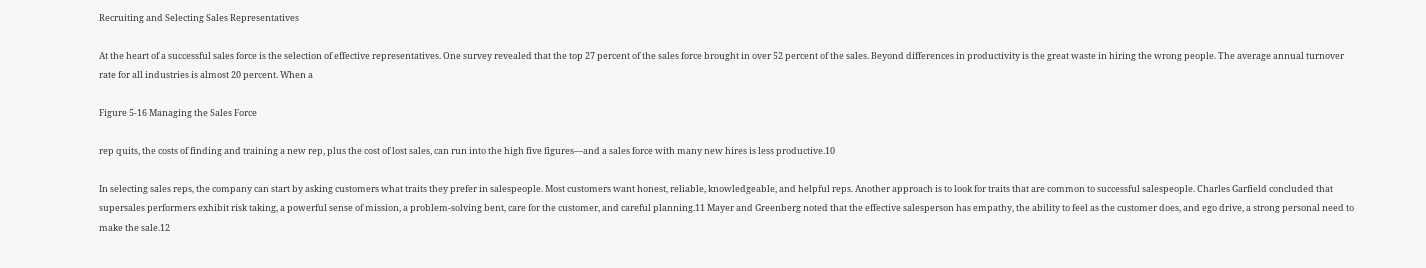Recruiting and Selecting Sales Representatives

At the heart of a successful sales force is the selection of effective representatives. One survey revealed that the top 27 percent of the sales force brought in over 52 percent of the sales. Beyond differences in productivity is the great waste in hiring the wrong people. The average annual turnover rate for all industries is almost 20 percent. When a

Figure 5-16 Managing the Sales Force

rep quits, the costs of finding and training a new rep, plus the cost of lost sales, can run into the high five figures—and a sales force with many new hires is less productive.10

In selecting sales reps, the company can start by asking customers what traits they prefer in salespeople. Most customers want honest, reliable, knowledgeable, and helpful reps. Another approach is to look for traits that are common to successful salespeople. Charles Garfield concluded that supersales performers exhibit risk taking, a powerful sense of mission, a problem-solving bent, care for the customer, and careful planning.11 Mayer and Greenberg noted that the effective salesperson has empathy, the ability to feel as the customer does, and ego drive, a strong personal need to make the sale.12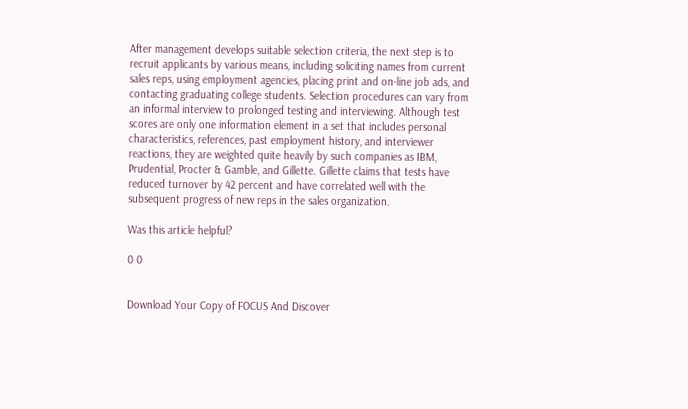After management develops suitable selection criteria, the next step is to recruit applicants by various means, including soliciting names from current sales reps, using employment agencies, placing print and on-line job ads, and contacting graduating college students. Selection procedures can vary from an informal interview to prolonged testing and interviewing. Although test scores are only one information element in a set that includes personal characteristics, references, past employment history, and interviewer reactions, they are weighted quite heavily by such companies as IBM, Prudential, Procter & Gamble, and Gillette. Gillette claims that tests have reduced turnover by 42 percent and have correlated well with the subsequent progress of new reps in the sales organization.

Was this article helpful?

0 0


Download Your Copy of FOCUS And Discover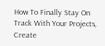How To Finally Stay On Track With Your Projects, Create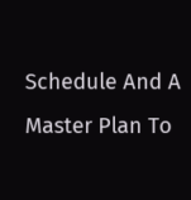Schedule And A Master Plan To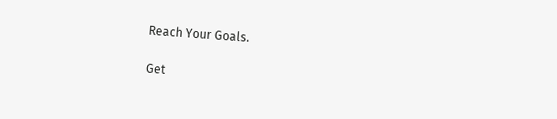Reach Your Goals.

Get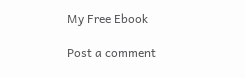My Free Ebook

Post a comment